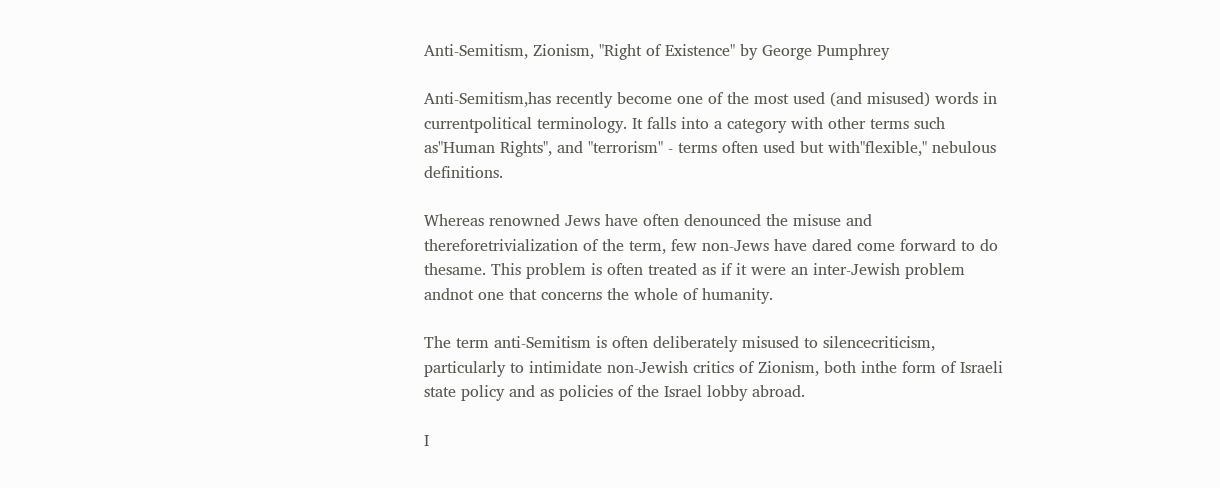Anti-Semitism, Zionism, "Right of Existence" by George Pumphrey

Anti-Semitism,has recently become one of the most used (and misused) words in currentpolitical terminology. It falls into a category with other terms such as"Human Rights", and "terrorism" - terms often used but with"flexible," nebulous definitions.

Whereas renowned Jews have often denounced the misuse and thereforetrivialization of the term, few non-Jews have dared come forward to do thesame. This problem is often treated as if it were an inter-Jewish problem andnot one that concerns the whole of humanity.

The term anti-Semitism is often deliberately misused to silencecriticism, particularly to intimidate non-Jewish critics of Zionism, both inthe form of Israeli state policy and as policies of the Israel lobby abroad.

I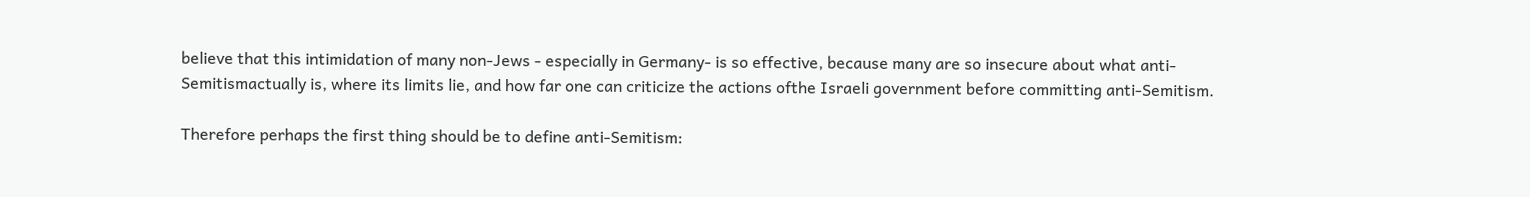believe that this intimidation of many non-Jews - especially in Germany- is so effective, because many are so insecure about what anti-Semitismactually is, where its limits lie, and how far one can criticize the actions ofthe Israeli government before committing anti-Semitism.

Therefore perhaps the first thing should be to define anti-Semitism: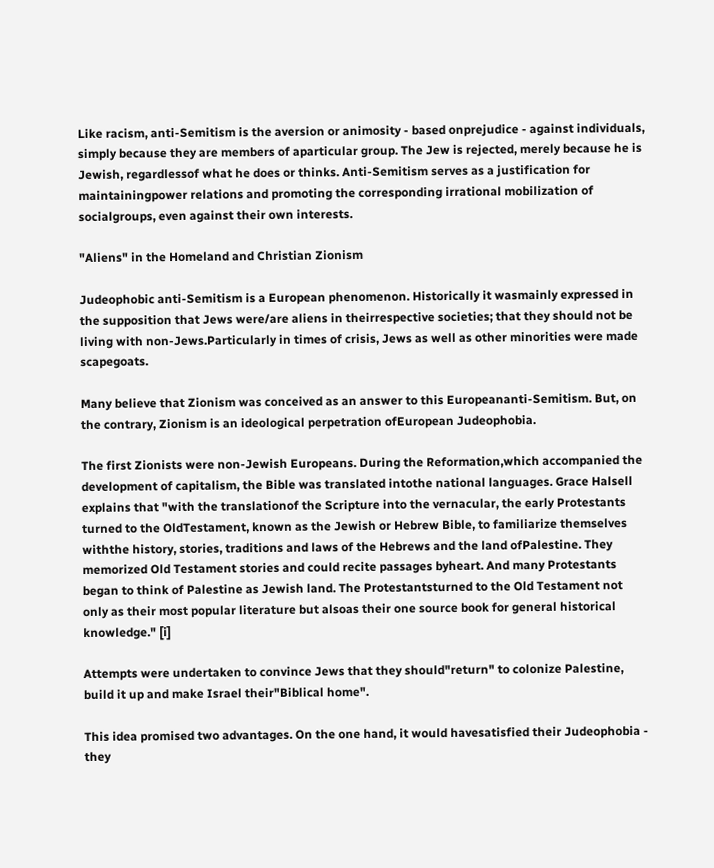Like racism, anti-Semitism is the aversion or animosity - based onprejudice - against individuals, simply because they are members of aparticular group. The Jew is rejected, merely because he is Jewish, regardlessof what he does or thinks. Anti-Semitism serves as a justification for maintainingpower relations and promoting the corresponding irrational mobilization of socialgroups, even against their own interests.

"Aliens" in the Homeland and Christian Zionism

Judeophobic anti-Semitism is a European phenomenon. Historically it wasmainly expressed in the supposition that Jews were/are aliens in theirrespective societies; that they should not be living with non-Jews.Particularly in times of crisis, Jews as well as other minorities were made scapegoats.

Many believe that Zionism was conceived as an answer to this Europeananti-Semitism. But, on the contrary, Zionism is an ideological perpetration ofEuropean Judeophobia.

The first Zionists were non-Jewish Europeans. During the Reformation,which accompanied the development of capitalism, the Bible was translated intothe national languages. Grace Halsell explains that "with the translationof the Scripture into the vernacular, the early Protestants turned to the OldTestament, known as the Jewish or Hebrew Bible, to familiarize themselves withthe history, stories, traditions and laws of the Hebrews and the land ofPalestine. They memorized Old Testament stories and could recite passages byheart. And many Protestants began to think of Palestine as Jewish land. The Protestantsturned to the Old Testament not only as their most popular literature but alsoas their one source book for general historical knowledge." [i]

Attempts were undertaken to convince Jews that they should"return" to colonize Palestine, build it up and make Israel their"Biblical home".

This idea promised two advantages. On the one hand, it would havesatisfied their Judeophobia - they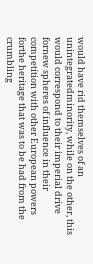would have rid themselves of an unintegratedminority, while on the other, this would correspond to their imperial drive fornew spheres of influence in their competition with other European powers forthe heritage that was to be had from the crumbling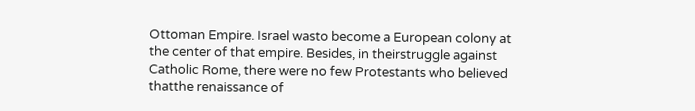Ottoman Empire. Israel wasto become a European colony at the center of that empire. Besides, in theirstruggle against Catholic Rome, there were no few Protestants who believed thatthe renaissance of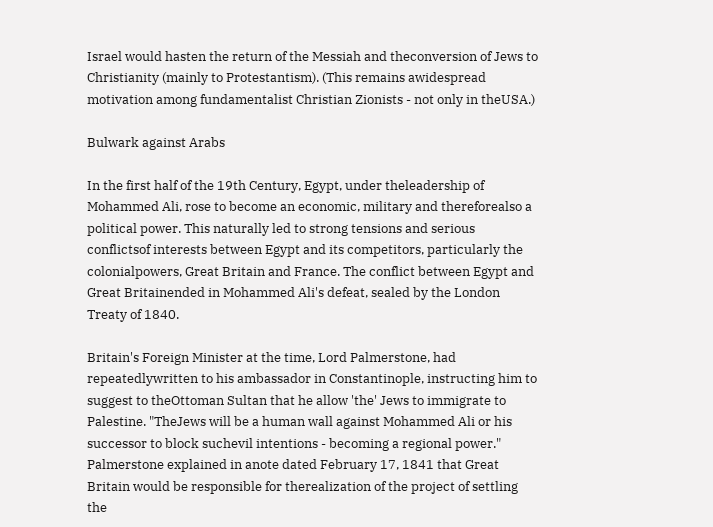Israel would hasten the return of the Messiah and theconversion of Jews to Christianity (mainly to Protestantism). (This remains awidespread motivation among fundamentalist Christian Zionists - not only in theUSA.)

Bulwark against Arabs

In the first half of the 19th Century, Egypt, under theleadership of Mohammed Ali, rose to become an economic, military and thereforealso a political power. This naturally led to strong tensions and serious conflictsof interests between Egypt and its competitors, particularly the colonialpowers, Great Britain and France. The conflict between Egypt and Great Britainended in Mohammed Ali's defeat, sealed by the London Treaty of 1840.

Britain's Foreign Minister at the time, Lord Palmerstone, had repeatedlywritten to his ambassador in Constantinople, instructing him to suggest to theOttoman Sultan that he allow 'the' Jews to immigrate to Palestine. "TheJews will be a human wall against Mohammed Ali or his successor to block suchevil intentions - becoming a regional power." Palmerstone explained in anote dated February 17, 1841 that Great Britain would be responsible for therealization of the project of settling the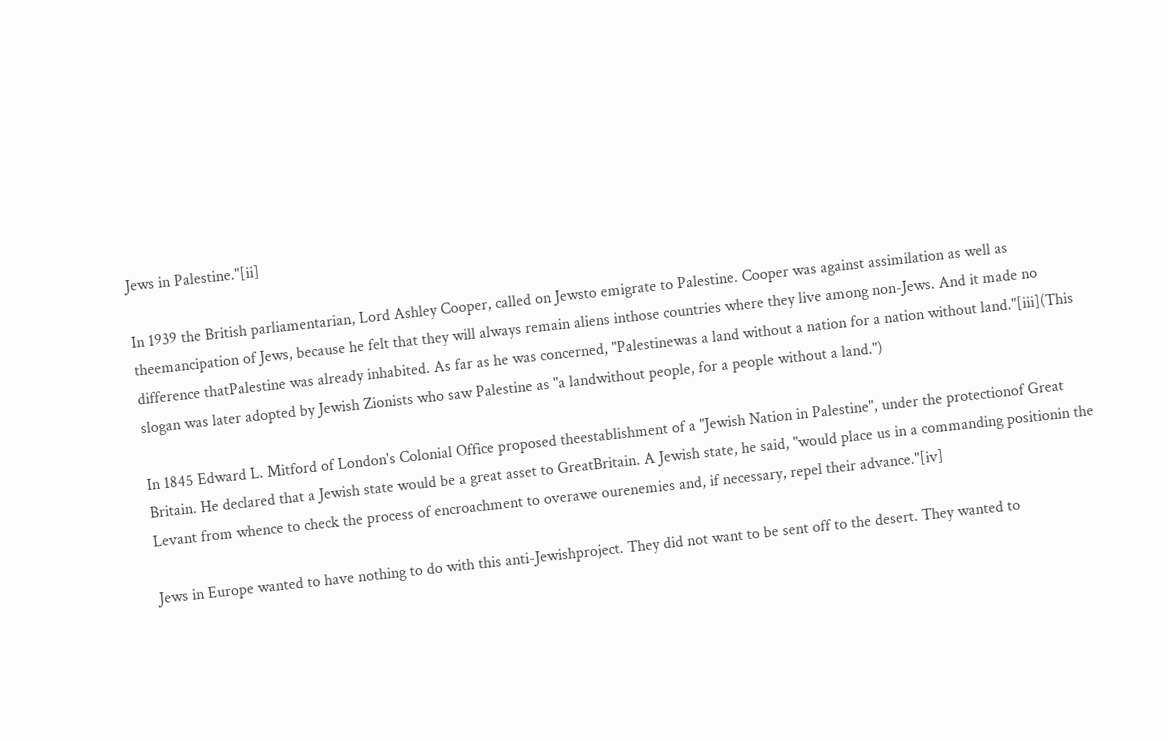Jews in Palestine."[ii]

In 1939 the British parliamentarian, Lord Ashley Cooper, called on Jewsto emigrate to Palestine. Cooper was against assimilation as well as theemancipation of Jews, because he felt that they will always remain aliens inthose countries where they live among non-Jews. And it made no difference thatPalestine was already inhabited. As far as he was concerned, "Palestinewas a land without a nation for a nation without land."[iii](This slogan was later adopted by Jewish Zionists who saw Palestine as "a landwithout people, for a people without a land.")

In 1845 Edward L. Mitford of London's Colonial Office proposed theestablishment of a "Jewish Nation in Palestine", under the protectionof Great Britain. He declared that a Jewish state would be a great asset to GreatBritain. A Jewish state, he said, "would place us in a commanding positionin the Levant from whence to check the process of encroachment to overawe ourenemies and, if necessary, repel their advance."[iv]

Jews in Europe wanted to have nothing to do with this anti-Jewishproject. They did not want to be sent off to the desert. They wanted to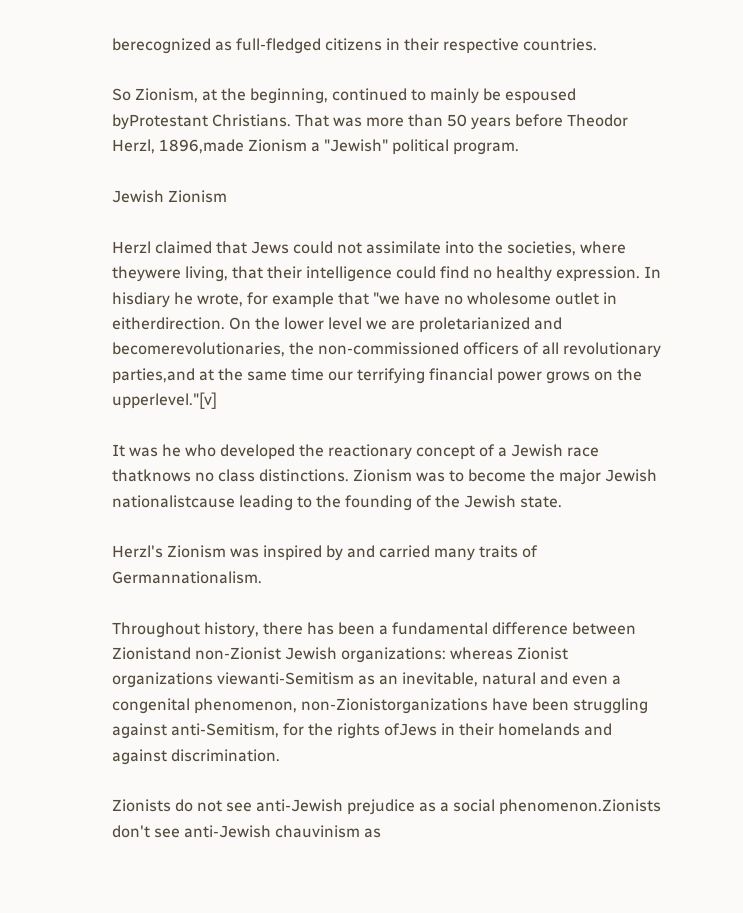berecognized as full-fledged citizens in their respective countries.

So Zionism, at the beginning, continued to mainly be espoused byProtestant Christians. That was more than 50 years before Theodor Herzl, 1896,made Zionism a "Jewish" political program.

Jewish Zionism

Herzl claimed that Jews could not assimilate into the societies, where theywere living, that their intelligence could find no healthy expression. In hisdiary he wrote, for example that "we have no wholesome outlet in eitherdirection. On the lower level we are proletarianized and becomerevolutionaries, the non-commissioned officers of all revolutionary parties,and at the same time our terrifying financial power grows on the upperlevel."[v]

It was he who developed the reactionary concept of a Jewish race thatknows no class distinctions. Zionism was to become the major Jewish nationalistcause leading to the founding of the Jewish state.

Herzl's Zionism was inspired by and carried many traits of Germannationalism.

Throughout history, there has been a fundamental difference between Zionistand non-Zionist Jewish organizations: whereas Zionist organizations viewanti-Semitism as an inevitable, natural and even a congenital phenomenon, non-Zionistorganizations have been struggling against anti-Semitism, for the rights ofJews in their homelands and against discrimination.

Zionists do not see anti-Jewish prejudice as a social phenomenon.Zionists don't see anti-Jewish chauvinism as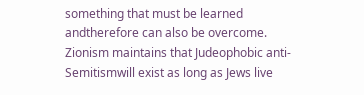something that must be learned andtherefore can also be overcome. Zionism maintains that Judeophobic anti-Semitismwill exist as long as Jews live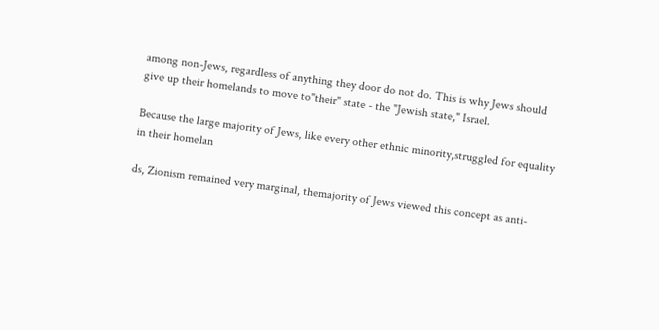among non-Jews, regardless of anything they door do not do. This is why Jews should give up their homelands to move to"their" state - the "Jewish state," Israel.

Because the large majority of Jews, like every other ethnic minority,struggled for equality in their homelan

ds, Zionism remained very marginal, themajority of Jews viewed this concept as anti-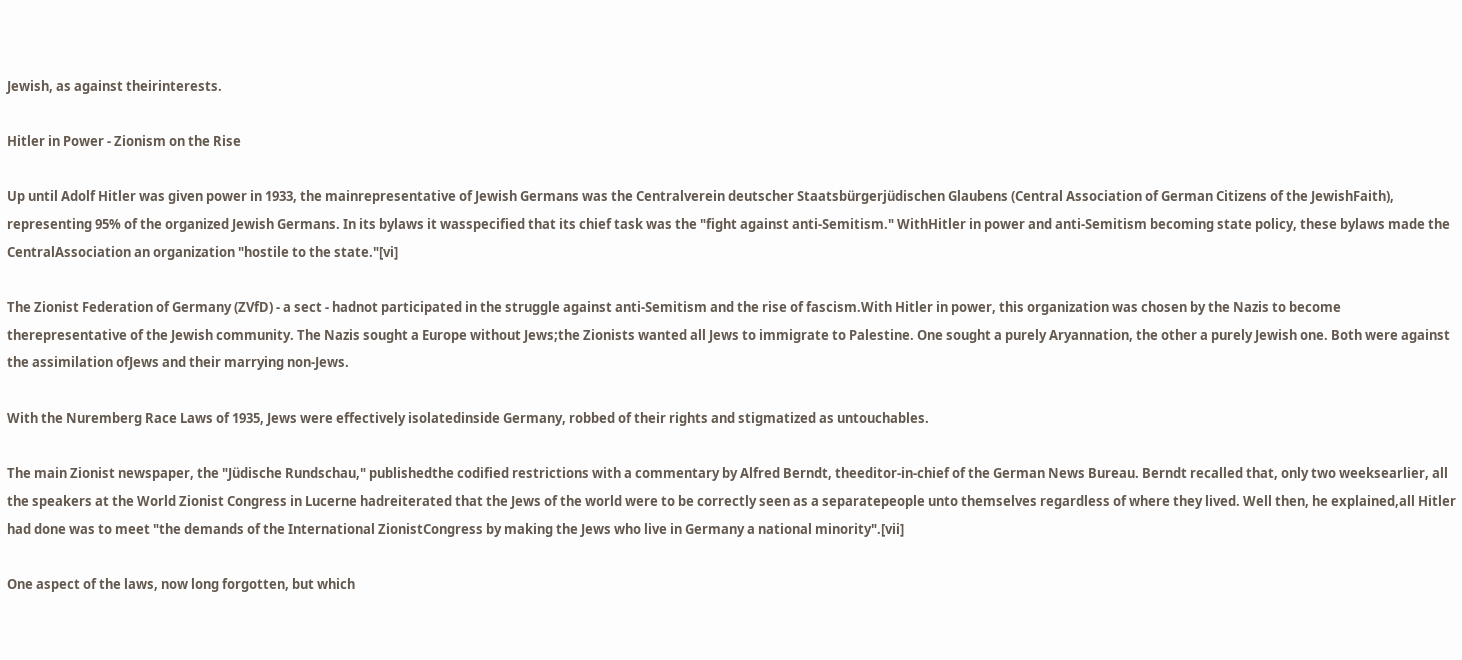Jewish, as against theirinterests.

Hitler in Power - Zionism on the Rise

Up until Adolf Hitler was given power in 1933, the mainrepresentative of Jewish Germans was the Centralverein deutscher Staatsbürgerjüdischen Glaubens (Central Association of German Citizens of the JewishFaith), representing 95% of the organized Jewish Germans. In its bylaws it wasspecified that its chief task was the "fight against anti-Semitism." WithHitler in power and anti-Semitism becoming state policy, these bylaws made the CentralAssociation an organization "hostile to the state."[vi]

The Zionist Federation of Germany (ZVfD) - a sect - hadnot participated in the struggle against anti-Semitism and the rise of fascism.With Hitler in power, this organization was chosen by the Nazis to become therepresentative of the Jewish community. The Nazis sought a Europe without Jews;the Zionists wanted all Jews to immigrate to Palestine. One sought a purely Aryannation, the other a purely Jewish one. Both were against the assimilation ofJews and their marrying non-Jews.

With the Nuremberg Race Laws of 1935, Jews were effectively isolatedinside Germany, robbed of their rights and stigmatized as untouchables.

The main Zionist newspaper, the "Jüdische Rundschau," publishedthe codified restrictions with a commentary by Alfred Berndt, theeditor-in-chief of the German News Bureau. Berndt recalled that, only two weeksearlier, all the speakers at the World Zionist Congress in Lucerne hadreiterated that the Jews of the world were to be correctly seen as a separatepeople unto themselves regardless of where they lived. Well then, he explained,all Hitler had done was to meet "the demands of the International ZionistCongress by making the Jews who live in Germany a national minority".[vii]

One aspect of the laws, now long forgotten, but which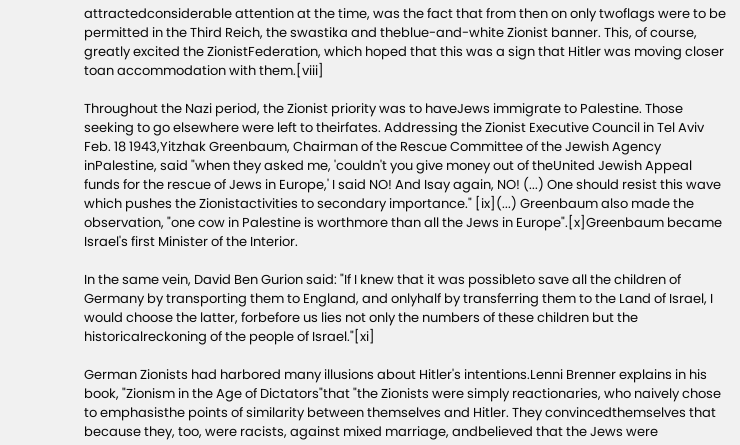attractedconsiderable attention at the time, was the fact that from then on only twoflags were to be permitted in the Third Reich, the swastika and theblue-and-white Zionist banner. This, of course, greatly excited the ZionistFederation, which hoped that this was a sign that Hitler was moving closer toan accommodation with them.[viii]

Throughout the Nazi period, the Zionist priority was to haveJews immigrate to Palestine. Those seeking to go elsewhere were left to theirfates. Addressing the Zionist Executive Council in Tel Aviv Feb. 18 1943,Yitzhak Greenbaum, Chairman of the Rescue Committee of the Jewish Agency inPalestine, said "when they asked me, 'couldn't you give money out of theUnited Jewish Appeal funds for the rescue of Jews in Europe,' I said NO! And Isay again, NO! (...) One should resist this wave which pushes the Zionistactivities to secondary importance." [ix](...) Greenbaum also made the observation, "one cow in Palestine is worthmore than all the Jews in Europe".[x]Greenbaum became Israel's first Minister of the Interior.

In the same vein, David Ben Gurion said: "If I knew that it was possibleto save all the children of Germany by transporting them to England, and onlyhalf by transferring them to the Land of Israel, I would choose the latter, forbefore us lies not only the numbers of these children but the historicalreckoning of the people of Israel."[xi]

German Zionists had harbored many illusions about Hitler's intentions.Lenni Brenner explains in his book, "Zionism in the Age of Dictators"that "the Zionists were simply reactionaries, who naively chose to emphasisthe points of similarity between themselves and Hitler. They convincedthemselves that because they, too, were racists, against mixed marriage, andbelieved that the Jews were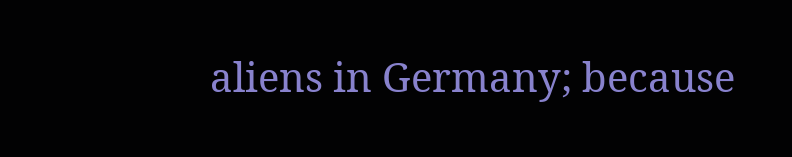aliens in Germany; because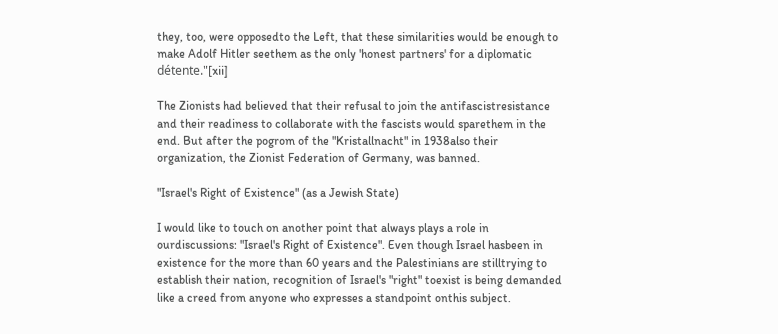they, too, were opposedto the Left, that these similarities would be enough to make Adolf Hitler seethem as the only 'honest partners' for a diplomatic détente."[xii]

The Zionists had believed that their refusal to join the antifascistresistance and their readiness to collaborate with the fascists would sparethem in the end. But after the pogrom of the "Kristallnacht" in 1938also their organization, the Zionist Federation of Germany, was banned.

"Israel's Right of Existence" (as a Jewish State)

I would like to touch on another point that always plays a role in ourdiscussions: "Israel's Right of Existence". Even though Israel hasbeen in existence for the more than 60 years and the Palestinians are stilltrying to establish their nation, recognition of Israel's "right" toexist is being demanded like a creed from anyone who expresses a standpoint onthis subject.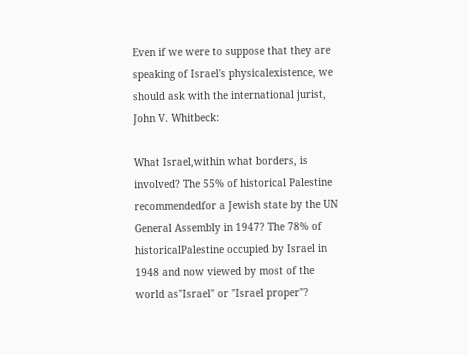Even if we were to suppose that they are speaking of Israel's physicalexistence, we should ask with the international jurist, John V. Whitbeck:

What Israel,within what borders, is involved? The 55% of historical Palestine recommendedfor a Jewish state by the UN General Assembly in 1947? The 78% of historicalPalestine occupied by Israel in 1948 and now viewed by most of the world as"Israel" or "Israel proper"?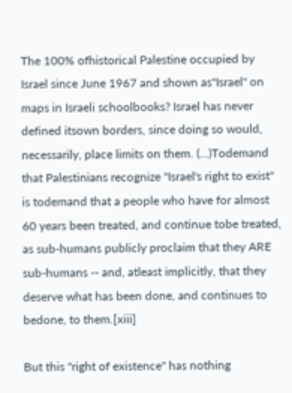The 100% ofhistorical Palestine occupied by Israel since June 1967 and shown as"Israel" on maps in Israeli schoolbooks? Israel has never defined itsown borders, since doing so would, necessarily, place limits on them. (...)Todemand that Palestinians recognize "Israel's right to exist" is todemand that a people who have for almost 60 years been treated, and continue tobe treated, as sub-humans publicly proclaim that they ARE sub-humans -- and, atleast implicitly, that they deserve what has been done, and continues to bedone, to them.[xiii]

But this "right of existence" has nothing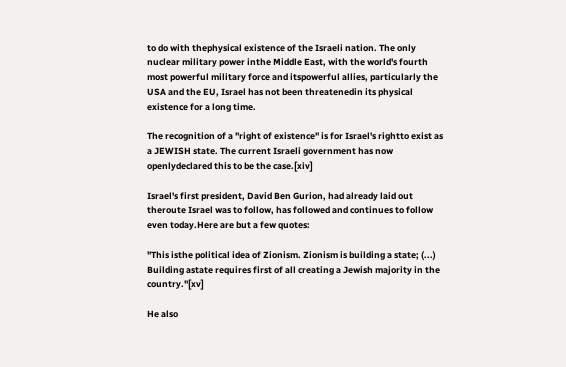to do with thephysical existence of the Israeli nation. The only nuclear military power inthe Middle East, with the world's fourth most powerful military force and itspowerful allies, particularly the USA and the EU, Israel has not been threatenedin its physical existence for a long time.

The recognition of a "right of existence" is for Israel's rightto exist as a JEWISH state. The current Israeli government has now openlydeclared this to be the case.[xiv]

Israel's first president, David Ben Gurion, had already laid out theroute Israel was to follow, has followed and continues to follow even today.Here are but a few quotes:

"This isthe political idea of Zionism. Zionism is building a state; (...) Building astate requires first of all creating a Jewish majority in the country."[xv]

He also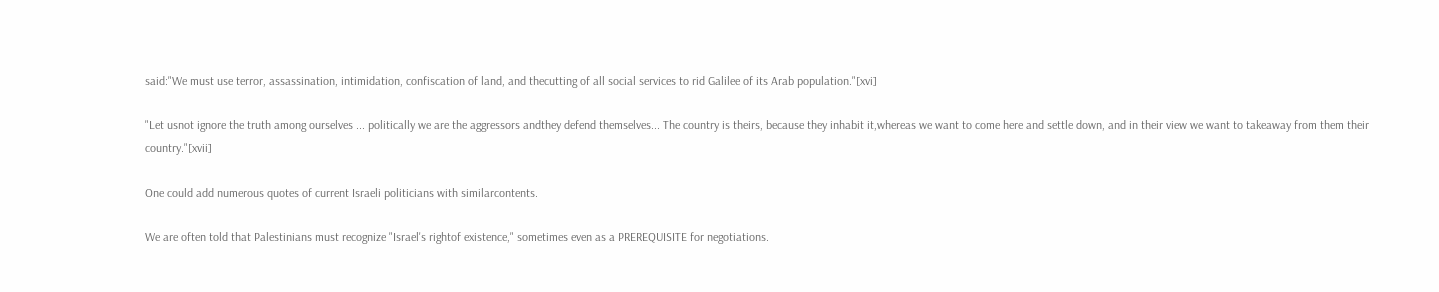said:"We must use terror, assassination, intimidation, confiscation of land, and thecutting of all social services to rid Galilee of its Arab population."[xvi]

"Let usnot ignore the truth among ourselves ... politically we are the aggressors andthey defend themselves... The country is theirs, because they inhabit it,whereas we want to come here and settle down, and in their view we want to takeaway from them their country."[xvii]

One could add numerous quotes of current Israeli politicians with similarcontents.

We are often told that Palestinians must recognize "Israel's rightof existence," sometimes even as a PREREQUISITE for negotiations.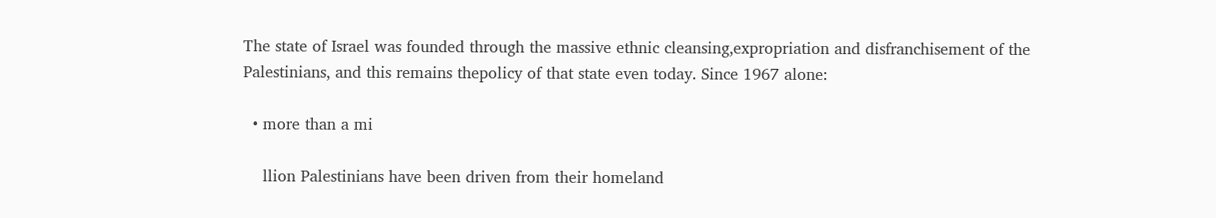The state of Israel was founded through the massive ethnic cleansing,expropriation and disfranchisement of the Palestinians, and this remains thepolicy of that state even today. Since 1967 alone:

  • more than a mi

    llion Palestinians have been driven from their homeland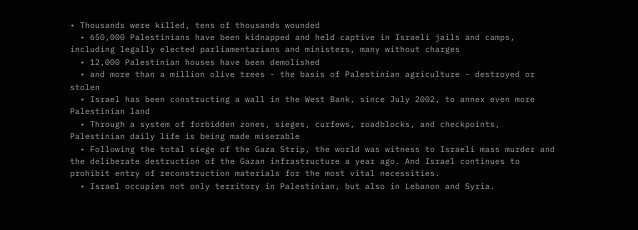• Thousands were killed, tens of thousands wounded
  • 650,000 Palestinians have been kidnapped and held captive in Israeli jails and camps, including legally elected parliamentarians and ministers, many without charges
  • 12,000 Palestinian houses have been demolished
  • and more than a million olive trees - the basis of Palestinian agriculture - destroyed or stolen
  • Israel has been constructing a wall in the West Bank, since July 2002, to annex even more Palestinian land
  • Through a system of forbidden zones, sieges, curfews, roadblocks, and checkpoints, Palestinian daily life is being made miserable
  • Following the total siege of the Gaza Strip, the world was witness to Israeli mass murder and the deliberate destruction of the Gazan infrastructure a year ago. And Israel continues to prohibit entry of reconstruction materials for the most vital necessities.
  • Israel occupies not only territory in Palestinian, but also in Lebanon and Syria.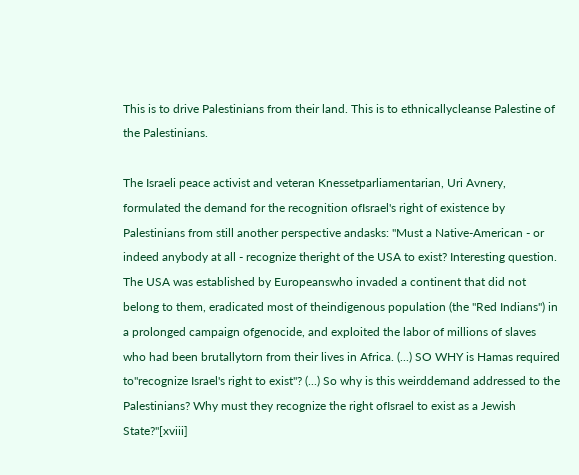This is to drive Palestinians from their land. This is to ethnicallycleanse Palestine of the Palestinians.

The Israeli peace activist and veteran Knessetparliamentarian, Uri Avnery, formulated the demand for the recognition ofIsrael's right of existence by Palestinians from still another perspective andasks: "Must a Native-American - or indeed anybody at all - recognize theright of the USA to exist? Interesting question. The USA was established by Europeanswho invaded a continent that did not belong to them, eradicated most of theindigenous population (the "Red Indians") in a prolonged campaign ofgenocide, and exploited the labor of millions of slaves who had been brutallytorn from their lives in Africa. (...) SO WHY is Hamas required to"recognize Israel's right to exist"? (...) So why is this weirddemand addressed to the Palestinians? Why must they recognize the right ofIsrael to exist as a Jewish State?"[xviii]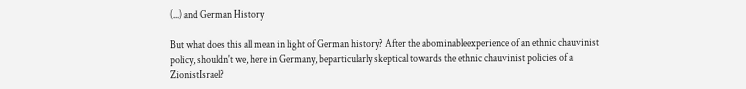(...) and German History

But what does this all mean in light of German history? After the abominableexperience of an ethnic chauvinist policy, shouldn't we, here in Germany, beparticularly skeptical towards the ethnic chauvinist policies of a ZionistIsrael?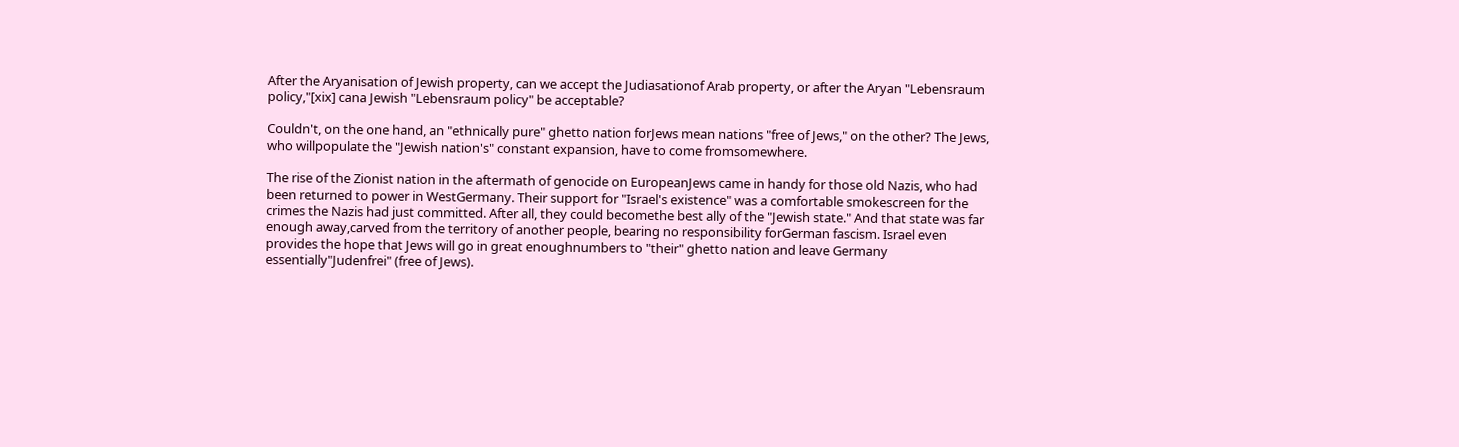After the Aryanisation of Jewish property, can we accept the Judiasationof Arab property, or after the Aryan "Lebensraum policy,"[xix] cana Jewish "Lebensraum policy" be acceptable?

Couldn't, on the one hand, an "ethnically pure" ghetto nation forJews mean nations "free of Jews," on the other? The Jews, who willpopulate the "Jewish nation's" constant expansion, have to come fromsomewhere.

The rise of the Zionist nation in the aftermath of genocide on EuropeanJews came in handy for those old Nazis, who had been returned to power in WestGermany. Their support for "Israel's existence" was a comfortable smokescreen for the crimes the Nazis had just committed. After all, they could becomethe best ally of the "Jewish state." And that state was far enough away,carved from the territory of another people, bearing no responsibility forGerman fascism. Israel even provides the hope that Jews will go in great enoughnumbers to "their" ghetto nation and leave Germany essentially"Judenfrei" (free of Jews).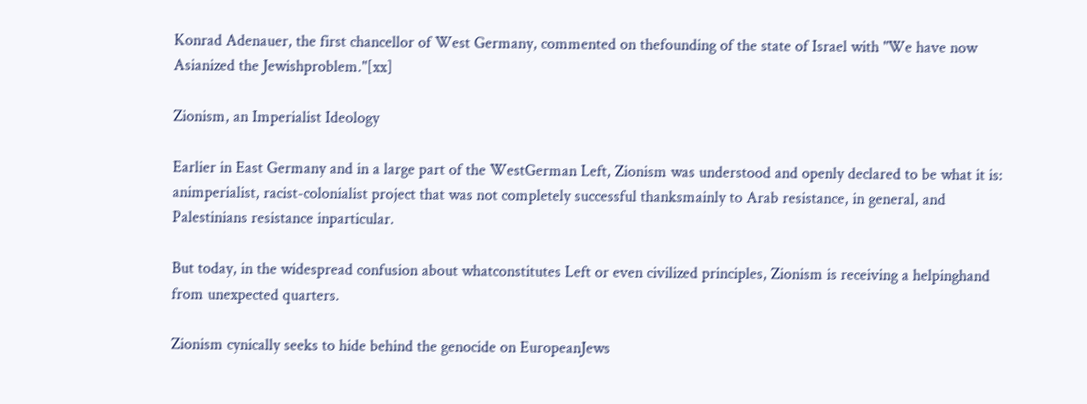Konrad Adenauer, the first chancellor of West Germany, commented on thefounding of the state of Israel with "We have now Asianized the Jewishproblem."[xx]

Zionism, an Imperialist Ideology

Earlier in East Germany and in a large part of the WestGerman Left, Zionism was understood and openly declared to be what it is: animperialist, racist-colonialist project that was not completely successful thanksmainly to Arab resistance, in general, and Palestinians resistance inparticular.

But today, in the widespread confusion about whatconstitutes Left or even civilized principles, Zionism is receiving a helpinghand from unexpected quarters.

Zionism cynically seeks to hide behind the genocide on EuropeanJews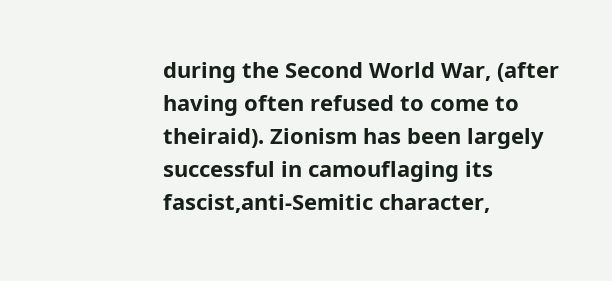during the Second World War, (after having often refused to come to theiraid). Zionism has been largely successful in camouflaging its fascist,anti-Semitic character,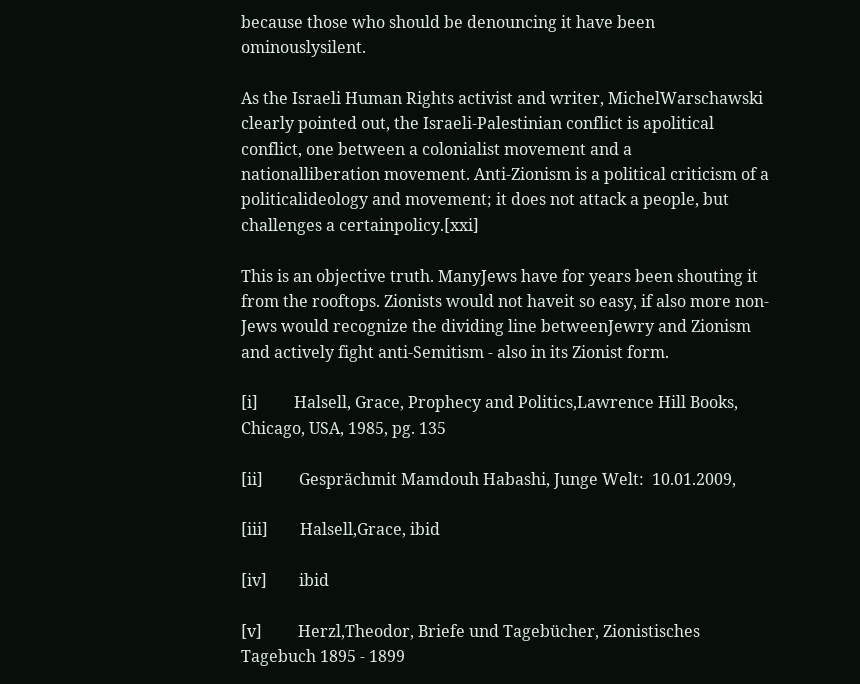because those who should be denouncing it have been ominouslysilent.

As the Israeli Human Rights activist and writer, MichelWarschawski clearly pointed out, the Israeli-Palestinian conflict is apolitical conflict, one between a colonialist movement and a nationalliberation movement. Anti-Zionism is a political criticism of a politicalideology and movement; it does not attack a people, but challenges a certainpolicy.[xxi]

This is an objective truth. ManyJews have for years been shouting it from the rooftops. Zionists would not haveit so easy, if also more non-Jews would recognize the dividing line betweenJewry and Zionism and actively fight anti-Semitism - also in its Zionist form.

[i]         Halsell, Grace, Prophecy and Politics,Lawrence Hill Books, Chicago, USA, 1985, pg. 135

[ii]         Gesprächmit Mamdouh Habashi, Junge Welt:  10.01.2009,

[iii]        Halsell,Grace, ibid

[iv]        ibid

[v]         Herzl,Theodor, Briefe und Tagebücher, Zionistisches Tagebuch 1895 - 1899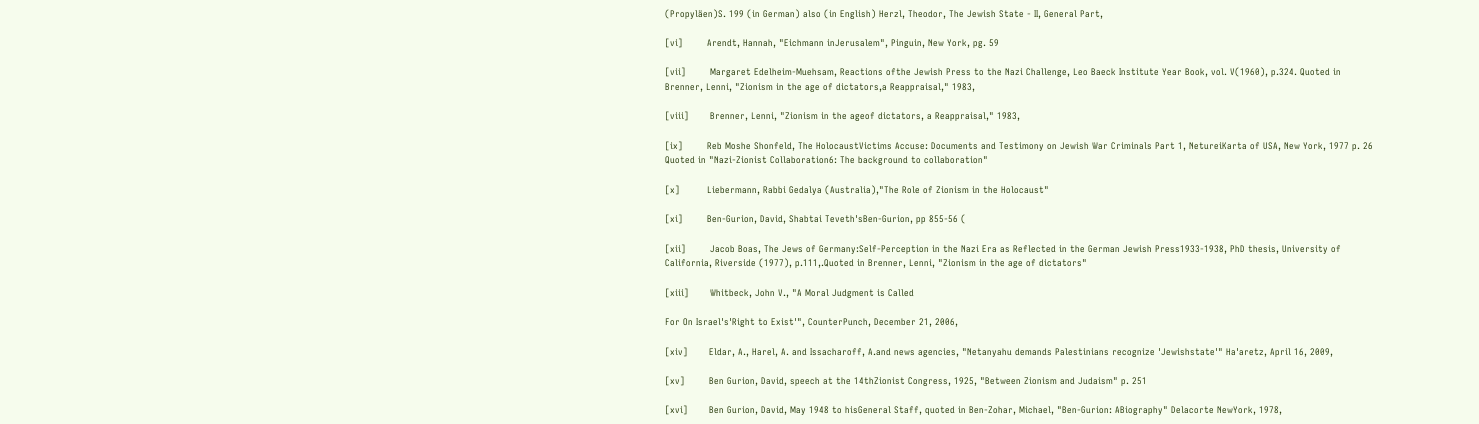(Propyläen)S. 199 (in German) also (in English) Herzl, Theodor, The Jewish State - II, General Part,

[vi]        Arendt, Hannah, "Eichmann inJerusalem", Pinguin, New York, pg. 59

[vii]        Margaret Edelheim-Muehsam, Reactions ofthe Jewish Press to the Nazi Challenge, Leo Baeck Institute Year Book, vol. V(1960), p.324. Quoted in Brenner, Lenni, "Zionism in the age of dictators,a Reappraisal," 1983,

[viii]       Brenner, Lenni, "Zionism in the ageof dictators, a Reappraisal," 1983,

[ix]        Reb Moshe Shonfeld, The HolocaustVictims Accuse: Documents and Testimony on Jewish War Criminals Part 1, NetureiKarta of USA, New York, 1977 p. 26 Quoted in "Nazi-Zionist Collaboration6: The background to collaboration"

[x]         Liebermann, Rabbi Gedalya (Australia),"The Role of Zionism in the Holocaust"

[xi]        Ben-Gurion, David, Shabtai Teveth'sBen-Gurion, pp 855-56 (

[xii]        Jacob Boas, The Jews of Germany:Self-Perception in the Nazi Era as Reflected in the German Jewish Press1933-1938, PhD thesis, University of California, Riverside (1977), p.111,.Quoted in Brenner, Lenni, "Zionism in the age of dictators"

[xiii]       Whitbeck, John V., "A Moral Judgment is Called

For On Israel's'Right to Exist'", CounterPunch, December 21, 2006,

[xiv]       Eldar, A., Harel, A. and Issacharoff, A.and news agencies, "Netanyahu demands Palestinians recognize 'Jewishstate'" Ha'aretz, April 16, 2009,

[xv]        Ben Gurion, David, speech at the 14thZionist Congress, 1925, "Between Zionism and Judaism" p. 251

[xvi]       Ben Gurion, David, May 1948 to hisGeneral Staff, quoted in Ben-Zohar, Michael, "Ben-Gurion: ABiography" Delacorte NewYork, 1978,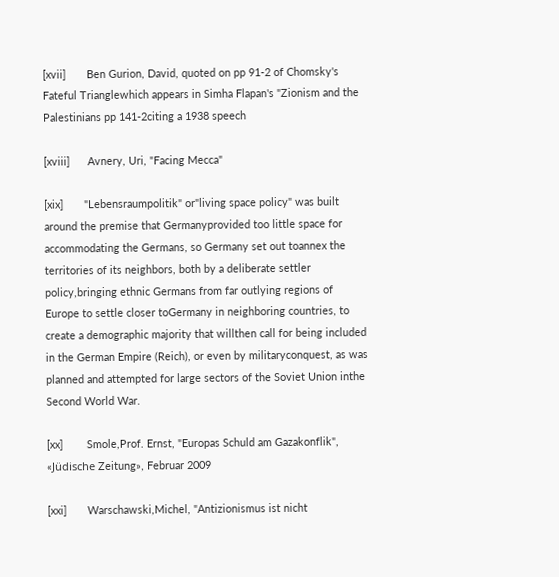[xvii]       Ben Gurion, David, quoted on pp 91-2 of Chomsky's Fateful Trianglewhich appears in Simha Flapan's "Zionism and the Palestinians pp 141-2citing a 1938 speech

[xviii]      Avnery, Uri, "Facing Mecca"

[xix]       "Lebensraumpolitik" or"living space policy" was built around the premise that Germanyprovided too little space for accommodating the Germans, so Germany set out toannex the territories of its neighbors, both by a deliberate settler policy,bringing ethnic Germans from far outlying regions of Europe to settle closer toGermany in neighboring countries, to create a demographic majority that willthen call for being included in the German Empire (Reich), or even by militaryconquest, as was planned and attempted for large sectors of the Soviet Union inthe Second World War.

[xx]        Smole,Prof. Ernst, "Europas Schuld am Gazakonflik", «Jüdische Zeitung», Februar 2009

[xxi]       Warschawski,Michel, "Antizionismus ist nicht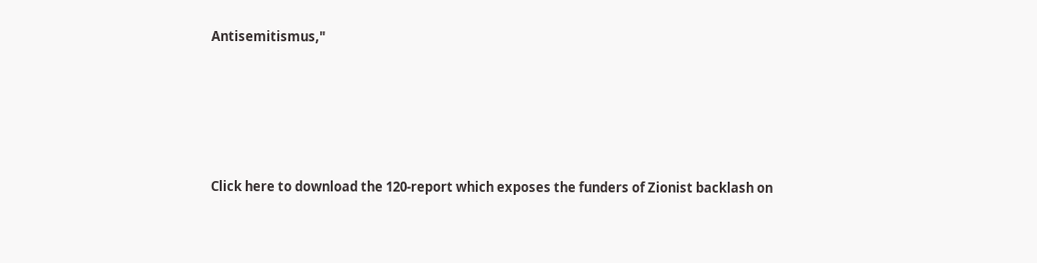Antisemitismus,"





Click here to download the 120-report which exposes the funders of Zionist backlash on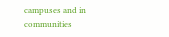campuses and in communities